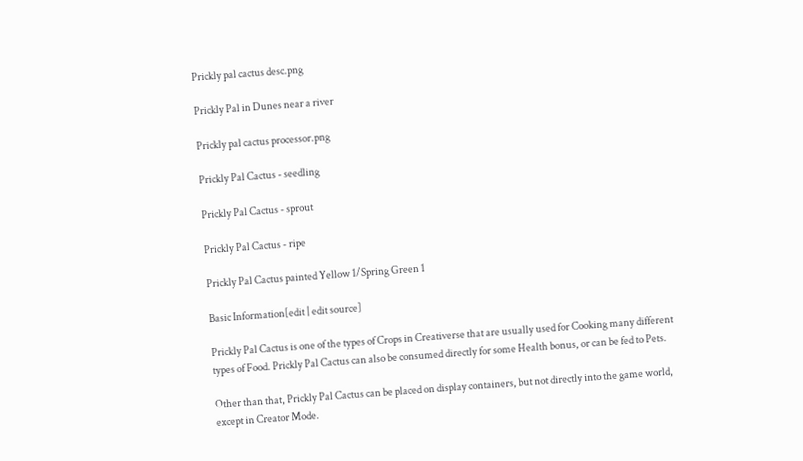Prickly pal cactus desc.png

Prickly Pal in Dunes near a river

Prickly pal cactus processor.png

Prickly Pal Cactus - seedling

Prickly Pal Cactus - sprout

Prickly Pal Cactus - ripe

Prickly Pal Cactus painted Yellow 1/Spring Green 1

Basic Information[edit | edit source]

Prickly Pal Cactus is one of the types of Crops in Creativerse that are usually used for Cooking many different types of Food. Prickly Pal Cactus can also be consumed directly for some Health bonus, or can be fed to Pets.

Other than that, Prickly Pal Cactus can be placed on display containers, but not directly into the game world, except in Creator Mode.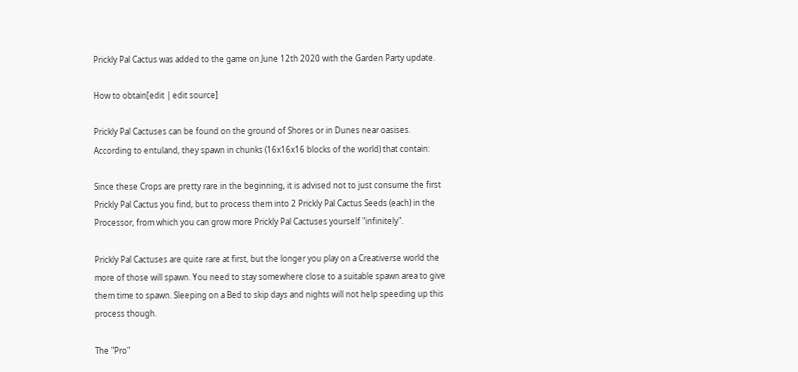Prickly Pal Cactus was added to the game on June 12th 2020 with the Garden Party update.

How to obtain[edit | edit source]

Prickly Pal Cactuses can be found on the ground of Shores or in Dunes near oasises. According to entuland, they spawn in chunks (16x16x16 blocks of the world) that contain:

Since these Crops are pretty rare in the beginning, it is advised not to just consume the first Prickly Pal Cactus you find, but to process them into 2 Prickly Pal Cactus Seeds (each) in the Processor, from which you can grow more Prickly Pal Cactuses yourself "infinitely".

Prickly Pal Cactuses are quite rare at first, but the longer you play on a Creativerse world the more of those will spawn. You need to stay somewhere close to a suitable spawn area to give them time to spawn. Sleeping on a Bed to skip days and nights will not help speeding up this process though.

The "Pro"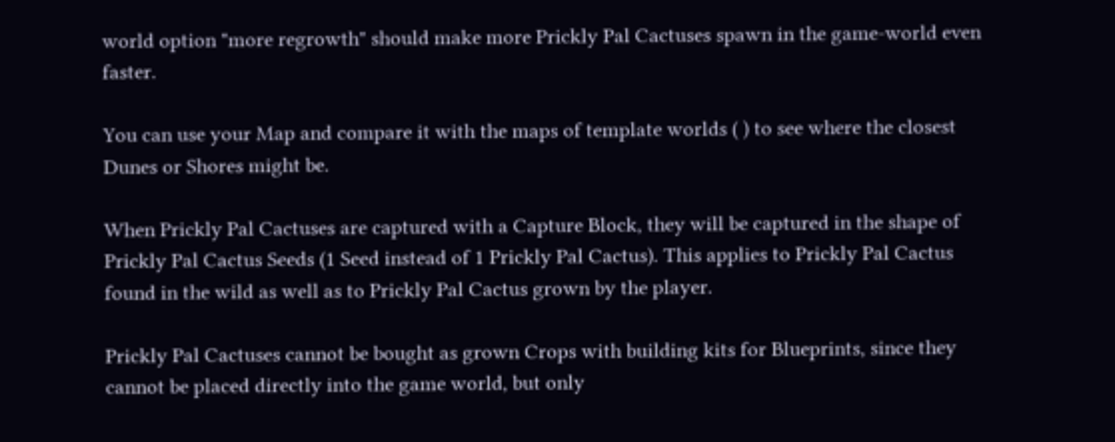world option "more regrowth" should make more Prickly Pal Cactuses spawn in the game-world even faster.

You can use your Map and compare it with the maps of template worlds ( ) to see where the closest Dunes or Shores might be.

When Prickly Pal Cactuses are captured with a Capture Block, they will be captured in the shape of Prickly Pal Cactus Seeds (1 Seed instead of 1 Prickly Pal Cactus). This applies to Prickly Pal Cactus found in the wild as well as to Prickly Pal Cactus grown by the player.

Prickly Pal Cactuses cannot be bought as grown Crops with building kits for Blueprints, since they cannot be placed directly into the game world, but only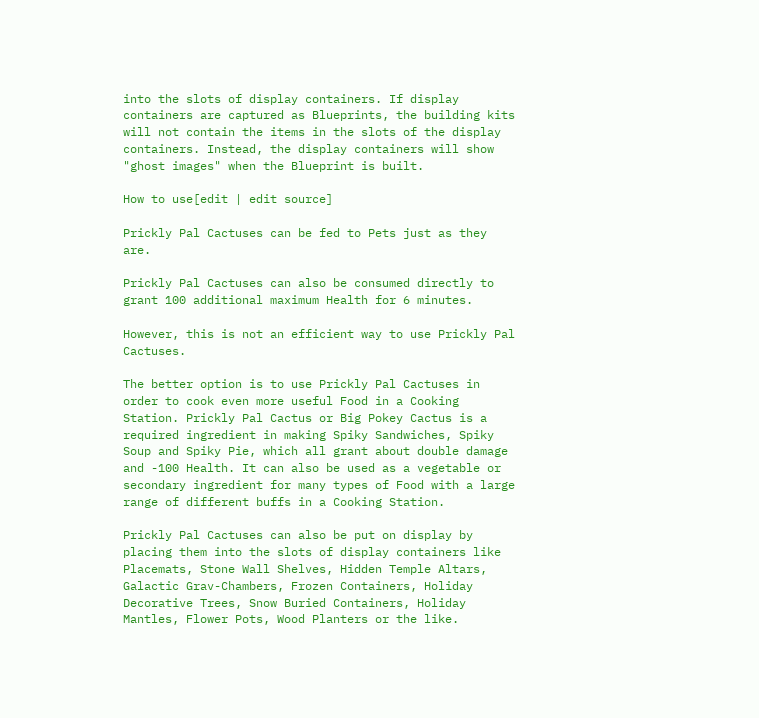into the slots of display containers. If display containers are captured as Blueprints, the building kits will not contain the items in the slots of the display containers. Instead, the display containers will show "ghost images" when the Blueprint is built.

How to use[edit | edit source]

Prickly Pal Cactuses can be fed to Pets just as they are.

Prickly Pal Cactuses can also be consumed directly to grant 100 additional maximum Health for 6 minutes.

However, this is not an efficient way to use Prickly Pal Cactuses.

The better option is to use Prickly Pal Cactuses in order to cook even more useful Food in a Cooking Station. Prickly Pal Cactus or Big Pokey Cactus is a required ingredient in making Spiky Sandwiches, Spiky Soup and Spiky Pie, which all grant about double damage and -100 Health. It can also be used as a vegetable or secondary ingredient for many types of Food with a large range of different buffs in a Cooking Station.

Prickly Pal Cactuses can also be put on display by placing them into the slots of display containers like Placemats, Stone Wall Shelves, Hidden Temple Altars, Galactic Grav-Chambers, Frozen Containers, Holiday Decorative Trees, Snow Buried Containers, Holiday Mantles, Flower Pots, Wood Planters or the like.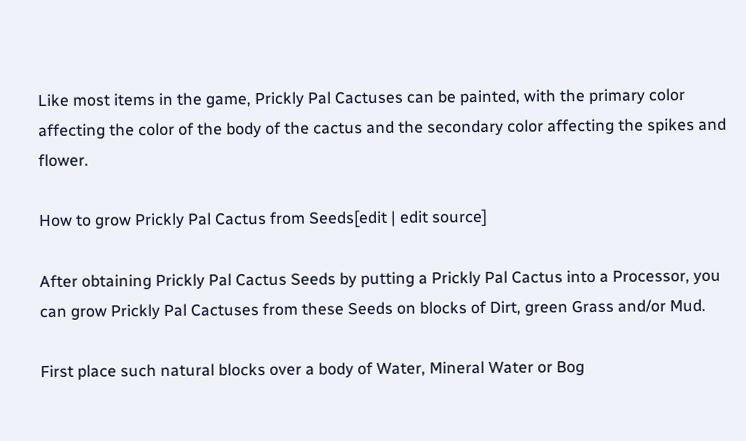Like most items in the game, Prickly Pal Cactuses can be painted, with the primary color affecting the color of the body of the cactus and the secondary color affecting the spikes and flower.

How to grow Prickly Pal Cactus from Seeds[edit | edit source]

After obtaining Prickly Pal Cactus Seeds by putting a Prickly Pal Cactus into a Processor, you can grow Prickly Pal Cactuses from these Seeds on blocks of Dirt, green Grass and/or Mud.

First place such natural blocks over a body of Water, Mineral Water or Bog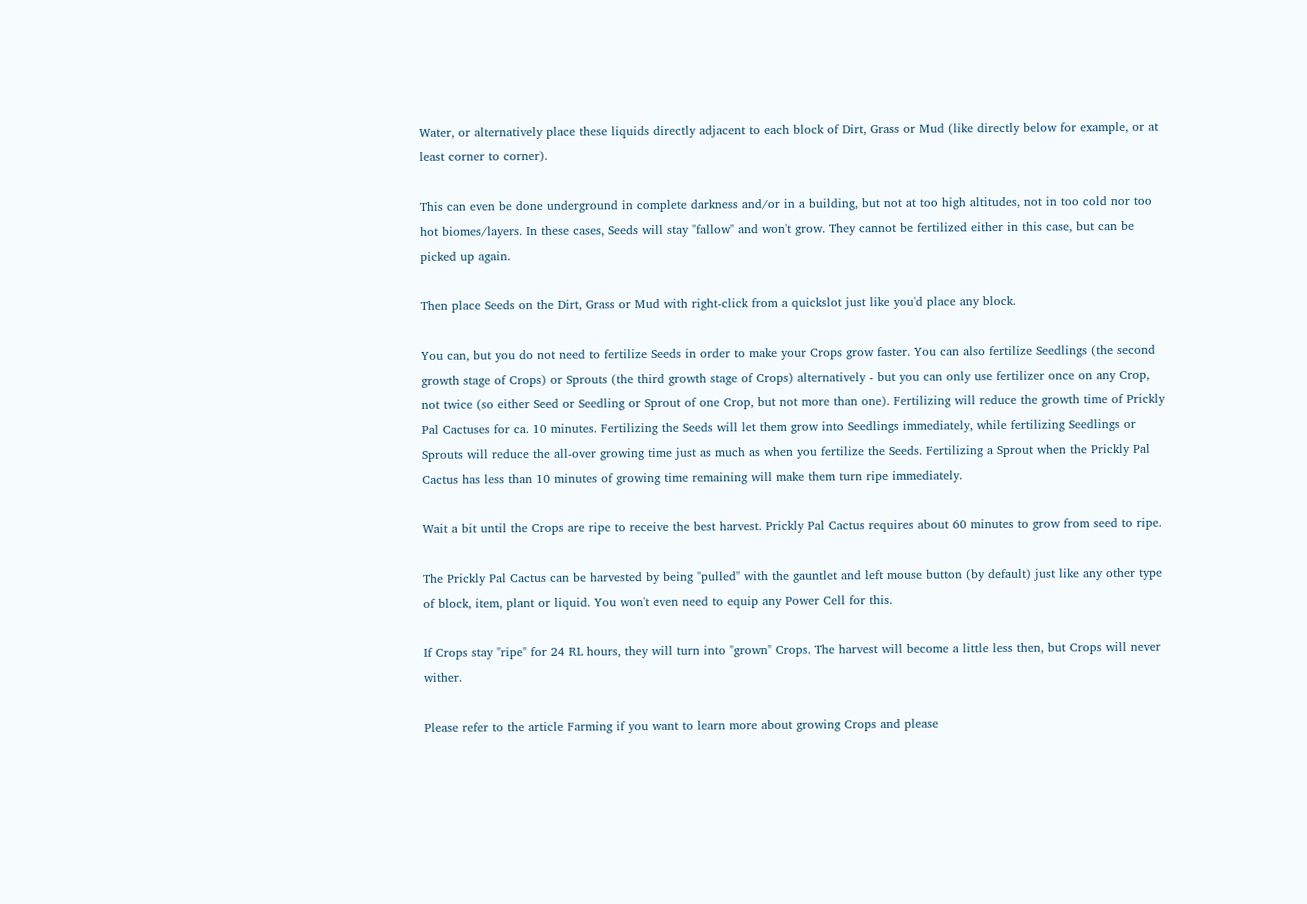Water, or alternatively place these liquids directly adjacent to each block of Dirt, Grass or Mud (like directly below for example, or at least corner to corner).

This can even be done underground in complete darkness and/or in a building, but not at too high altitudes, not in too cold nor too hot biomes/layers. In these cases, Seeds will stay "fallow" and won't grow. They cannot be fertilized either in this case, but can be picked up again.

Then place Seeds on the Dirt, Grass or Mud with right-click from a quickslot just like you'd place any block.

You can, but you do not need to fertilize Seeds in order to make your Crops grow faster. You can also fertilize Seedlings (the second growth stage of Crops) or Sprouts (the third growth stage of Crops) alternatively - but you can only use fertilizer once on any Crop, not twice (so either Seed or Seedling or Sprout of one Crop, but not more than one). Fertilizing will reduce the growth time of Prickly Pal Cactuses for ca. 10 minutes. Fertilizing the Seeds will let them grow into Seedlings immediately, while fertilizing Seedlings or Sprouts will reduce the all-over growing time just as much as when you fertilize the Seeds. Fertilizing a Sprout when the Prickly Pal Cactus has less than 10 minutes of growing time remaining will make them turn ripe immediately.

Wait a bit until the Crops are ripe to receive the best harvest. Prickly Pal Cactus requires about 60 minutes to grow from seed to ripe.

The Prickly Pal Cactus can be harvested by being "pulled" with the gauntlet and left mouse button (by default) just like any other type of block, item, plant or liquid. You won't even need to equip any Power Cell for this.

If Crops stay "ripe" for 24 RL hours, they will turn into "grown" Crops. The harvest will become a little less then, but Crops will never wither.

Please refer to the article Farming if you want to learn more about growing Crops and please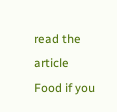read the article Food if you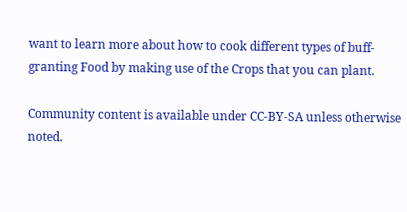want to learn more about how to cook different types of buff-granting Food by making use of the Crops that you can plant.

Community content is available under CC-BY-SA unless otherwise noted.